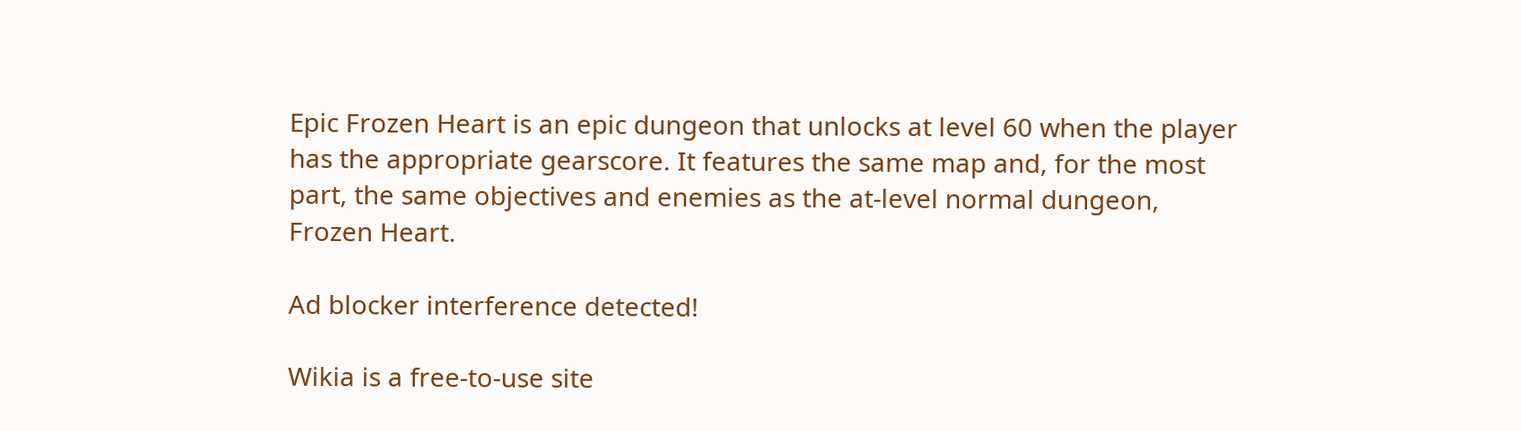Epic Frozen Heart is an epic dungeon that unlocks at level 60 when the player has the appropriate gearscore. It features the same map and, for the most part, the same objectives and enemies as the at-level normal dungeon, Frozen Heart.

Ad blocker interference detected!

Wikia is a free-to-use site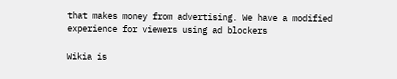that makes money from advertising. We have a modified experience for viewers using ad blockers

Wikia is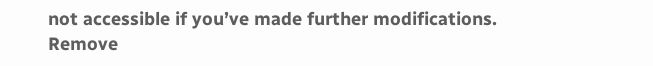not accessible if you’ve made further modifications. Remove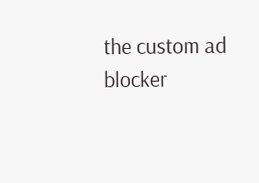the custom ad blocker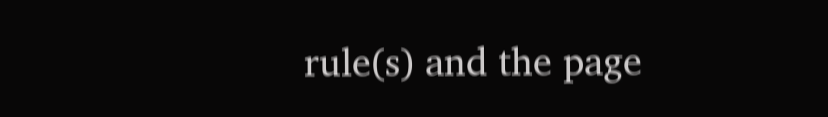rule(s) and the page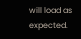will load as expected.